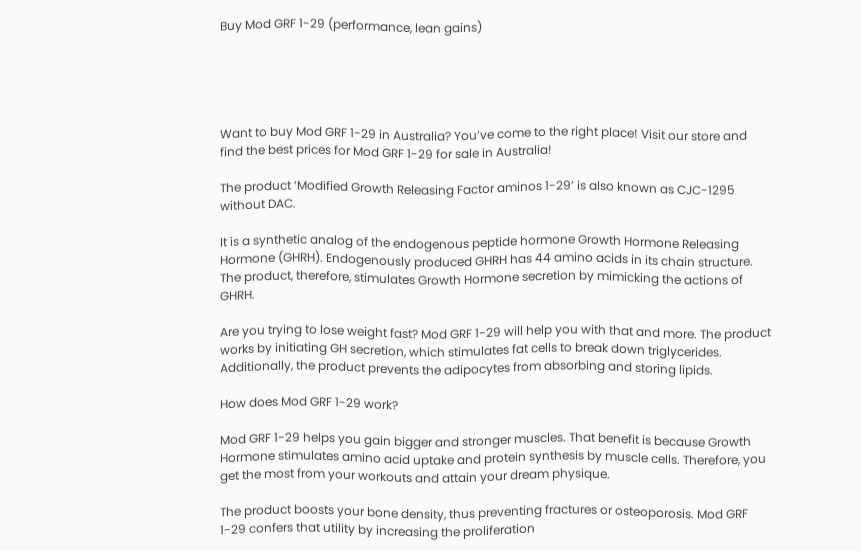Buy Mod GRF 1-29 (performance, lean gains)





Want to buy Mod GRF 1-29 in Australia? You’ve come to the right place! Visit our store and find the best prices for Mod GRF 1-29 for sale in Australia!

The product ‘Modified Growth Releasing Factor aminos 1-29’ is also known as CJC-1295 without DAC.

It is a synthetic analog of the endogenous peptide hormone Growth Hormone Releasing Hormone (GHRH). Endogenously produced GHRH has 44 amino acids in its chain structure. The product, therefore, stimulates Growth Hormone secretion by mimicking the actions of GHRH.

Are you trying to lose weight fast? Mod GRF 1-29 will help you with that and more. The product works by initiating GH secretion, which stimulates fat cells to break down triglycerides. Additionally, the product prevents the adipocytes from absorbing and storing lipids.

How does Mod GRF 1-29 work?

Mod GRF 1-29 helps you gain bigger and stronger muscles. That benefit is because Growth Hormone stimulates amino acid uptake and protein synthesis by muscle cells. Therefore, you get the most from your workouts and attain your dream physique.

The product boosts your bone density, thus preventing fractures or osteoporosis. Mod GRF 1-29 confers that utility by increasing the proliferation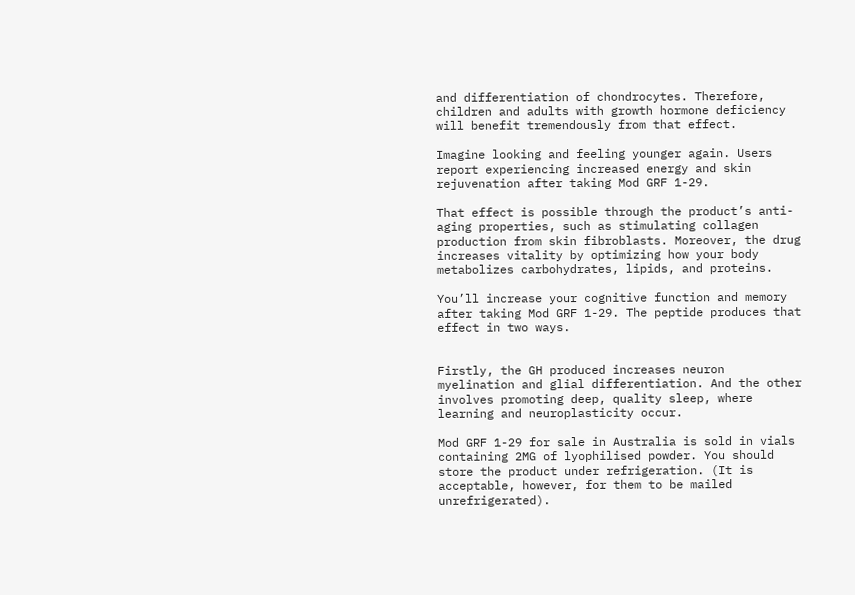and differentiation of chondrocytes. Therefore, children and adults with growth hormone deficiency will benefit tremendously from that effect.

Imagine looking and feeling younger again. Users report experiencing increased energy and skin rejuvenation after taking Mod GRF 1-29.

That effect is possible through the product’s anti-aging properties, such as stimulating collagen production from skin fibroblasts. Moreover, the drug increases vitality by optimizing how your body metabolizes carbohydrates, lipids, and proteins.

You’ll increase your cognitive function and memory after taking Mod GRF 1-29. The peptide produces that effect in two ways.


Firstly, the GH produced increases neuron myelination and glial differentiation. And the other involves promoting deep, quality sleep, where learning and neuroplasticity occur.

Mod GRF 1-29 for sale in Australia is sold in vials containing 2MG of lyophilised powder. You should store the product under refrigeration. (It is acceptable, however, for them to be mailed unrefrigerated).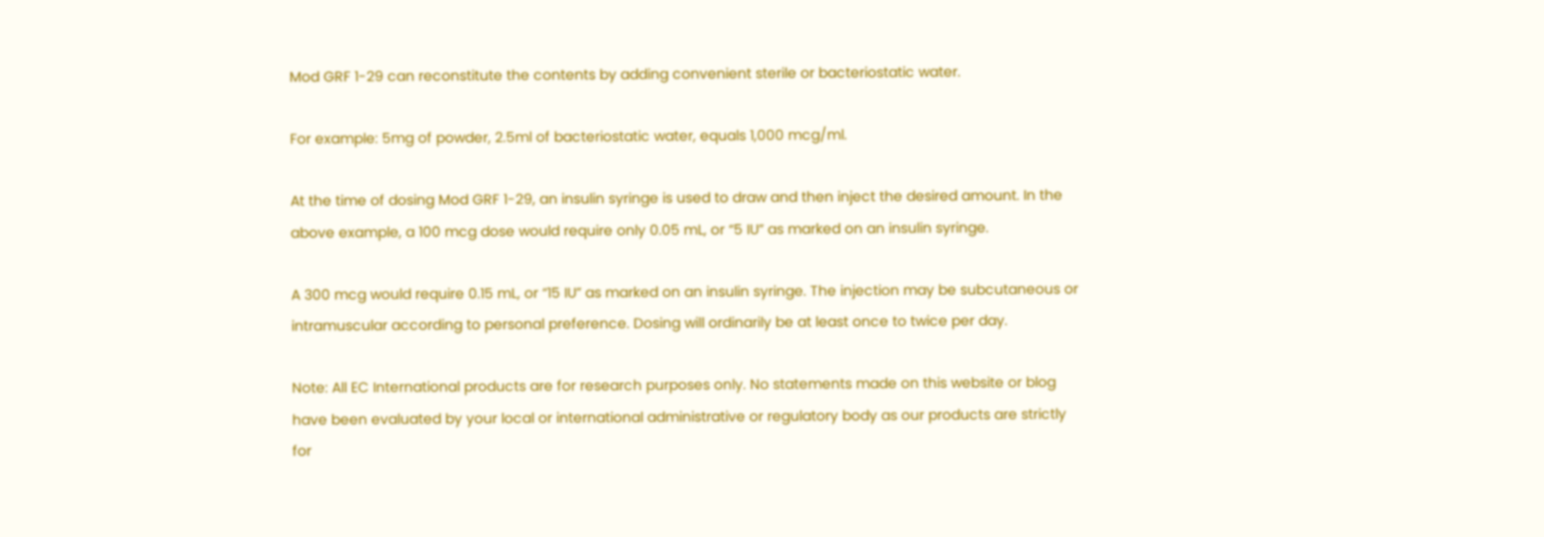Mod GRF 1-29 can reconstitute the contents by adding convenient sterile or bacteriostatic water.

For example: 5mg of powder, 2.5ml of bacteriostatic water, equals 1,000 mcg/ml.

At the time of dosing Mod GRF 1-29, an insulin syringe is used to draw and then inject the desired amount. In the above example, a 100 mcg dose would require only 0.05 mL, or “5 IU” as marked on an insulin syringe.

A 300 mcg would require 0.15 mL, or “15 IU” as marked on an insulin syringe. The injection may be subcutaneous or intramuscular according to personal preference. Dosing will ordinarily be at least once to twice per day.

Note: All EC International products are for research purposes only. No statements made on this website or blog have been evaluated by your local or international administrative or regulatory body as our products are strictly for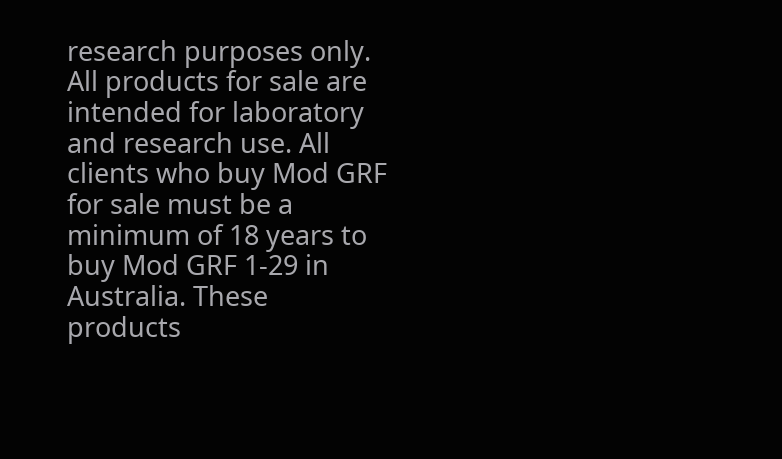research purposes only. All products for sale are intended for laboratory and research use. All clients who buy Mod GRF for sale must be a minimum of 18 years to buy Mod GRF 1-29 in Australia. These products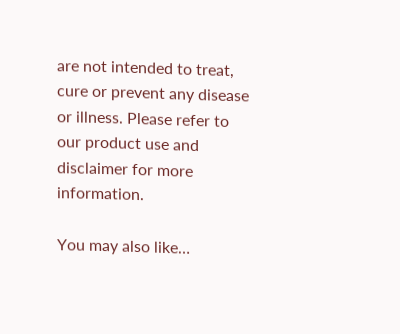are not intended to treat, cure or prevent any disease or illness. Please refer to our product use and disclaimer for more information.

You may also like…